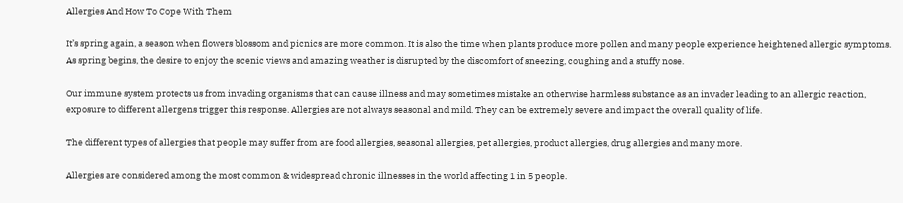Allergies And How To Cope With Them

It’s spring again, a season when flowers blossom and picnics are more common. It is also the time when plants produce more pollen and many people experience heightened allergic symptoms. As spring begins, the desire to enjoy the scenic views and amazing weather is disrupted by the discomfort of sneezing, coughing and a stuffy nose.

Our immune system protects us from invading organisms that can cause illness and may sometimes mistake an otherwise harmless substance as an invader leading to an allergic reaction, exposure to different allergens trigger this response. Allergies are not always seasonal and mild. They can be extremely severe and impact the overall quality of life.

The different types of allergies that people may suffer from are food allergies, seasonal allergies, pet allergies, product allergies, drug allergies and many more.

Allergies are considered among the most common & widespread chronic illnesses in the world affecting 1 in 5 people.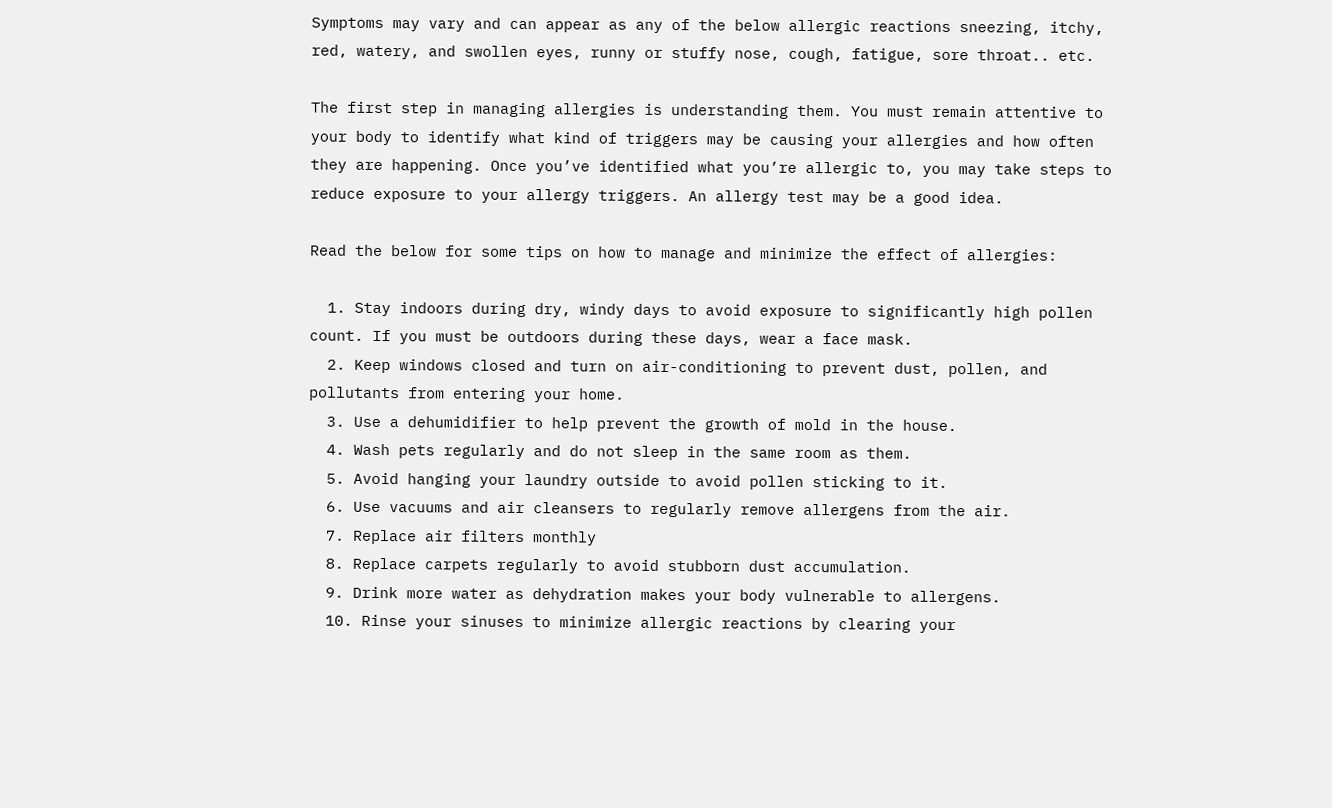Symptoms may vary and can appear as any of the below allergic reactions sneezing, itchy, red, watery, and swollen eyes, runny or stuffy nose, cough, fatigue, sore throat.. etc.

The first step in managing allergies is understanding them. You must remain attentive to your body to identify what kind of triggers may be causing your allergies and how often they are happening. Once you’ve identified what you’re allergic to, you may take steps to reduce exposure to your allergy triggers. An allergy test may be a good idea.

Read the below for some tips on how to manage and minimize the effect of allergies:

  1. Stay indoors during dry, windy days to avoid exposure to significantly high pollen count. If you must be outdoors during these days, wear a face mask.
  2. Keep windows closed and turn on air-conditioning to prevent dust, pollen, and pollutants from entering your home.
  3. Use a dehumidifier to help prevent the growth of mold in the house.
  4. Wash pets regularly and do not sleep in the same room as them.
  5. Avoid hanging your laundry outside to avoid pollen sticking to it.
  6. Use vacuums and air cleansers to regularly remove allergens from the air.
  7. Replace air filters monthly
  8. Replace carpets regularly to avoid stubborn dust accumulation.
  9. Drink more water as dehydration makes your body vulnerable to allergens.
  10. Rinse your sinuses to minimize allergic reactions by clearing your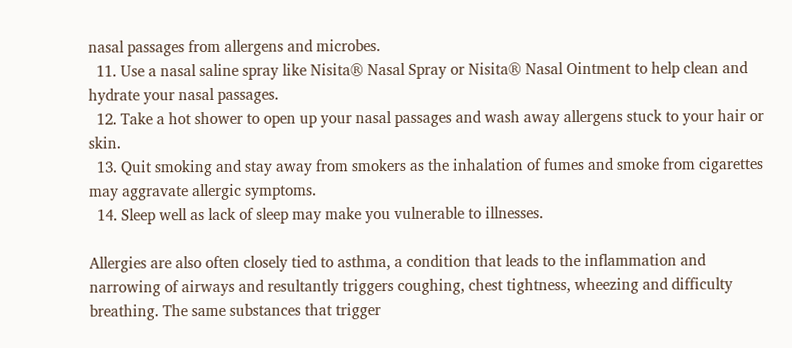nasal passages from allergens and microbes.
  11. Use a nasal saline spray like Nisita® Nasal Spray or Nisita® Nasal Ointment to help clean and hydrate your nasal passages.
  12. Take a hot shower to open up your nasal passages and wash away allergens stuck to your hair or skin.
  13. Quit smoking and stay away from smokers as the inhalation of fumes and smoke from cigarettes may aggravate allergic symptoms.
  14. Sleep well as lack of sleep may make you vulnerable to illnesses.

Allergies are also often closely tied to asthma, a condition that leads to the inflammation and narrowing of airways and resultantly triggers coughing, chest tightness, wheezing and difficulty breathing. The same substances that trigger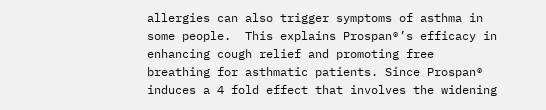allergies can also trigger symptoms of asthma in some people.  This explains Prospan®’s efficacy in enhancing cough relief and promoting free breathing for asthmatic patients. Since Prospan® induces a 4 fold effect that involves the widening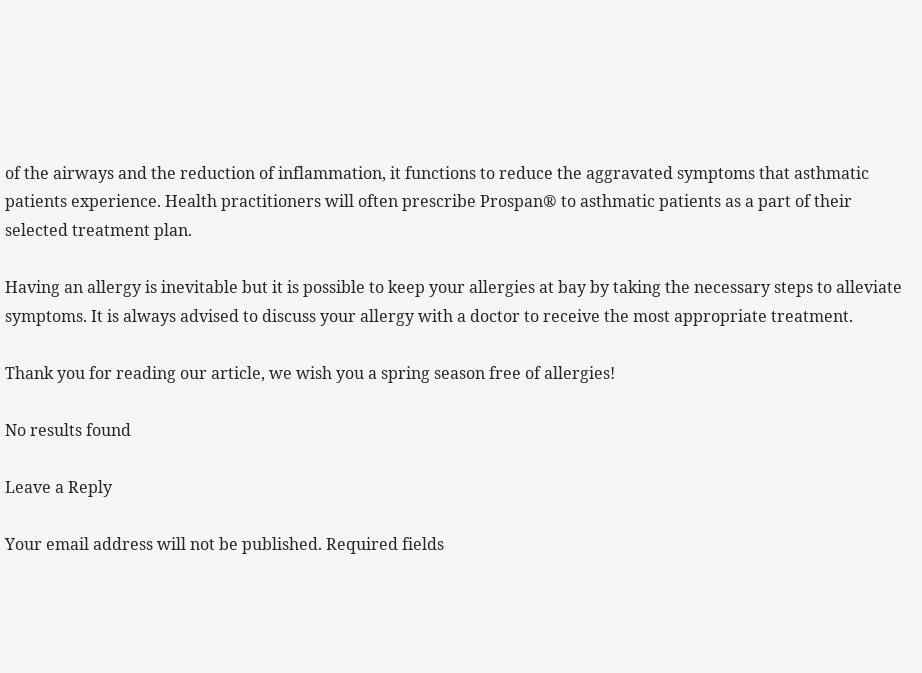of the airways and the reduction of inflammation, it functions to reduce the aggravated symptoms that asthmatic patients experience. Health practitioners will often prescribe Prospan® to asthmatic patients as a part of their selected treatment plan.

Having an allergy is inevitable but it is possible to keep your allergies at bay by taking the necessary steps to alleviate symptoms. It is always advised to discuss your allergy with a doctor to receive the most appropriate treatment.

Thank you for reading our article, we wish you a spring season free of allergies!

No results found

Leave a Reply

Your email address will not be published. Required fields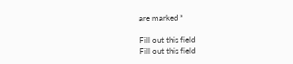are marked *

Fill out this field
Fill out this field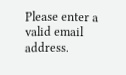Please enter a valid email address.